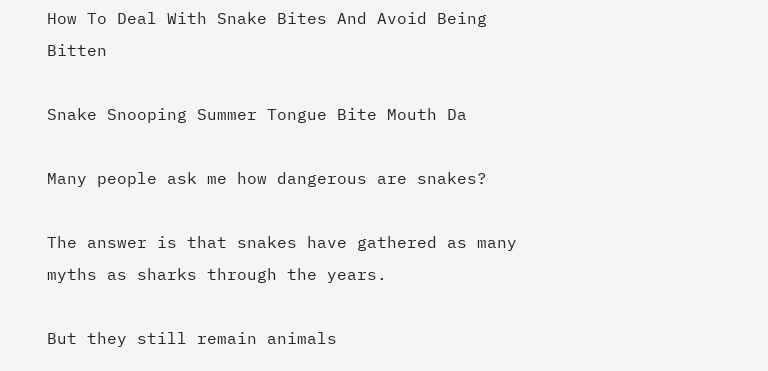How To Deal With Snake Bites And Avoid Being Bitten

Snake Snooping Summer Tongue Bite Mouth Da

Many people ask me how dangerous are snakes?

The answer is that snakes have gathered as many myths as sharks through the years.

But they still remain animals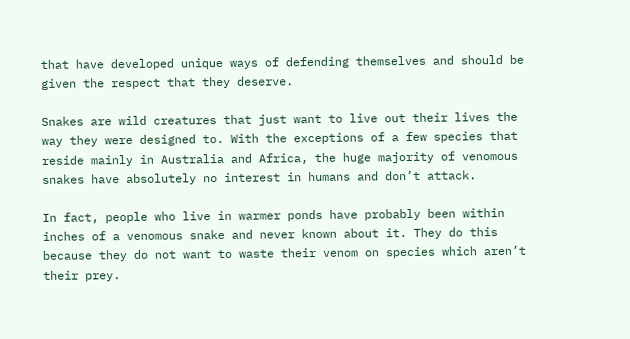that have developed unique ways of defending themselves and should be given the respect that they deserve.

Snakes are wild creatures that just want to live out their lives the way they were designed to. With the exceptions of a few species that reside mainly in Australia and Africa, the huge majority of venomous snakes have absolutely no interest in humans and don’t attack.

In fact, people who live in warmer ponds have probably been within inches of a venomous snake and never known about it. They do this because they do not want to waste their venom on species which aren’t their prey.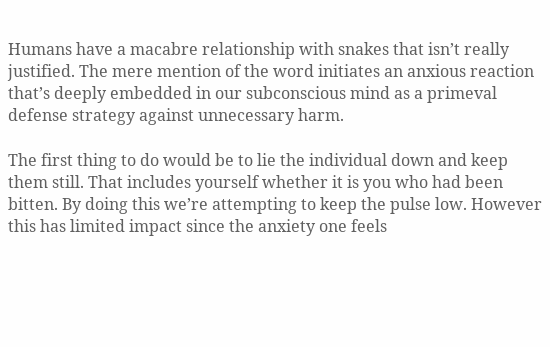Humans have a macabre relationship with snakes that isn’t really justified. The mere mention of the word initiates an anxious reaction that’s deeply embedded in our subconscious mind as a primeval defense strategy against unnecessary harm.

The first thing to do would be to lie the individual down and keep them still. That includes yourself whether it is you who had been bitten. By doing this we’re attempting to keep the pulse low. However this has limited impact since the anxiety one feels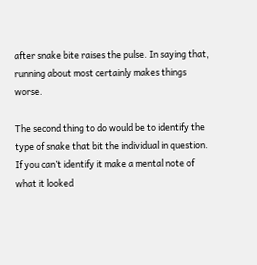after snake bite raises the pulse. In saying that, running about most certainly makes things worse.

The second thing to do would be to identify the type of snake that bit the individual in question. If you can’t identify it make a mental note of what it looked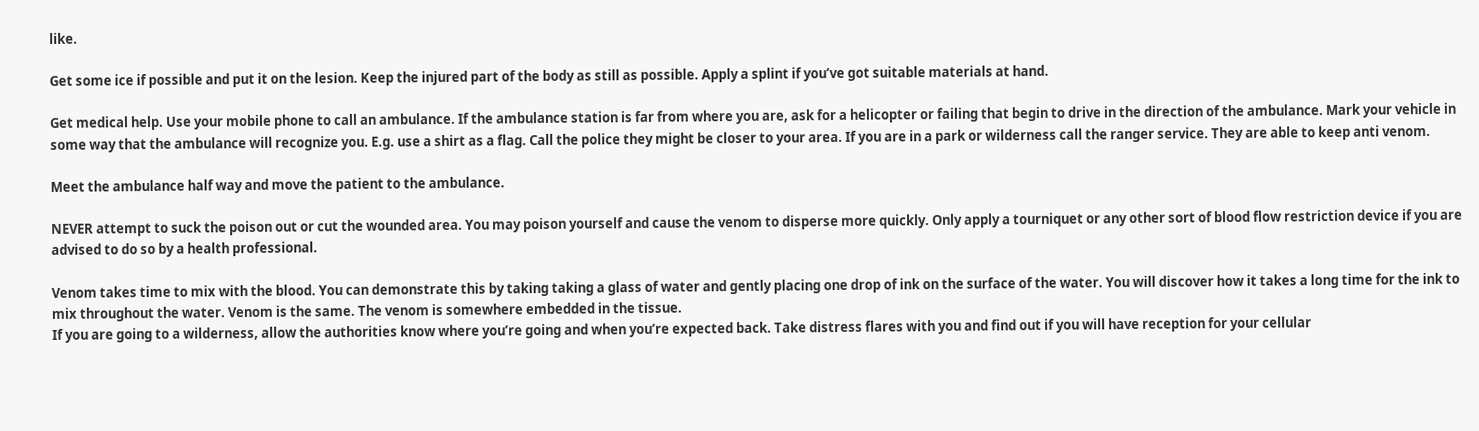like.

Get some ice if possible and put it on the lesion. Keep the injured part of the body as still as possible. Apply a splint if you’ve got suitable materials at hand.

Get medical help. Use your mobile phone to call an ambulance. If the ambulance station is far from where you are, ask for a helicopter or failing that begin to drive in the direction of the ambulance. Mark your vehicle in some way that the ambulance will recognize you. E.g. use a shirt as a flag. Call the police they might be closer to your area. If you are in a park or wilderness call the ranger service. They are able to keep anti venom.

Meet the ambulance half way and move the patient to the ambulance.

NEVER attempt to suck the poison out or cut the wounded area. You may poison yourself and cause the venom to disperse more quickly. Only apply a tourniquet or any other sort of blood flow restriction device if you are advised to do so by a health professional.

Venom takes time to mix with the blood. You can demonstrate this by taking taking a glass of water and gently placing one drop of ink on the surface of the water. You will discover how it takes a long time for the ink to mix throughout the water. Venom is the same. The venom is somewhere embedded in the tissue.
If you are going to a wilderness, allow the authorities know where you’re going and when you’re expected back. Take distress flares with you and find out if you will have reception for your cellular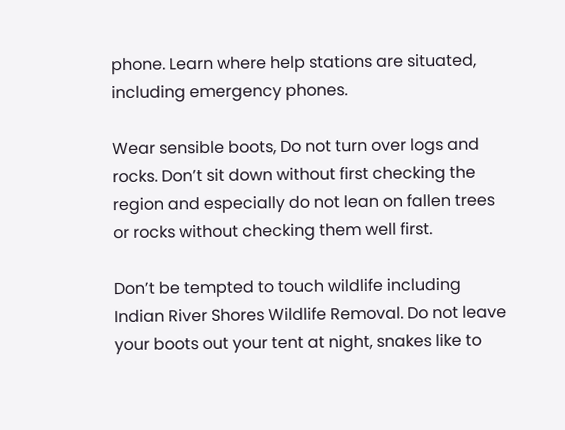phone. Learn where help stations are situated, including emergency phones.

Wear sensible boots, Do not turn over logs and rocks. Don’t sit down without first checking the region and especially do not lean on fallen trees or rocks without checking them well first.

Don’t be tempted to touch wildlife including Indian River Shores Wildlife Removal. Do not leave your boots out your tent at night, snakes like to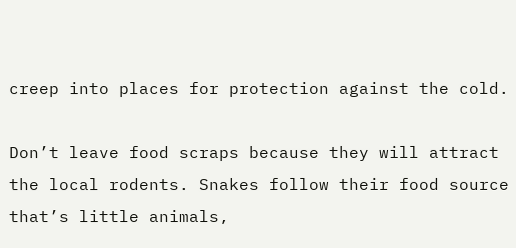creep into places for protection against the cold.

Don’t leave food scraps because they will attract the local rodents. Snakes follow their food source that’s little animals,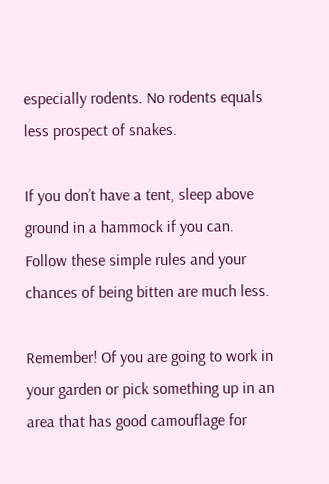especially rodents. No rodents equals less prospect of snakes.

If you don’t have a tent, sleep above ground in a hammock if you can. Follow these simple rules and your chances of being bitten are much less.

Remember! Of you are going to work in your garden or pick something up in an area that has good camouflage for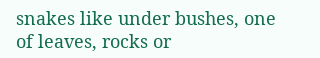snakes like under bushes, one of leaves, rocks or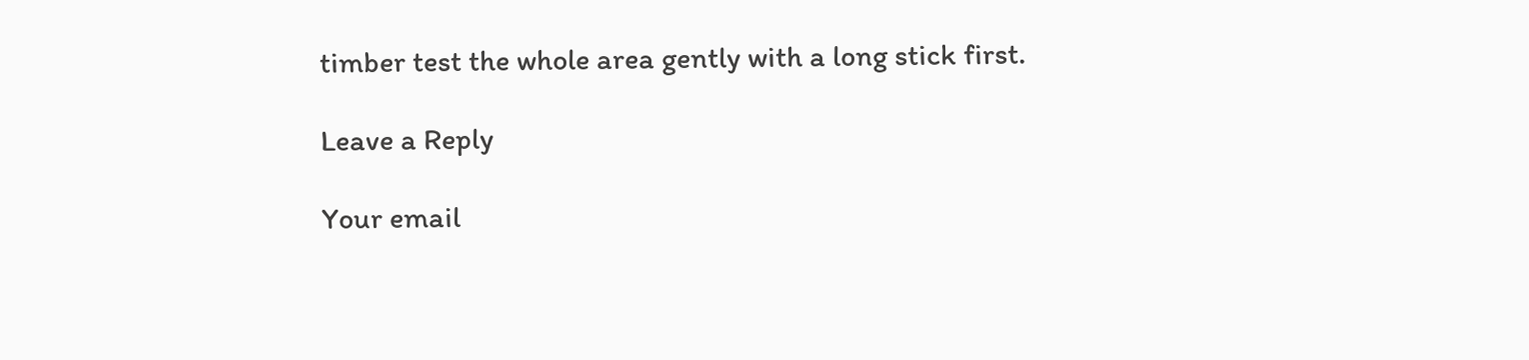timber test the whole area gently with a long stick first.

Leave a Reply

Your email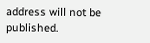address will not be published.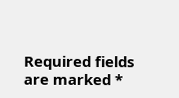Required fields are marked *